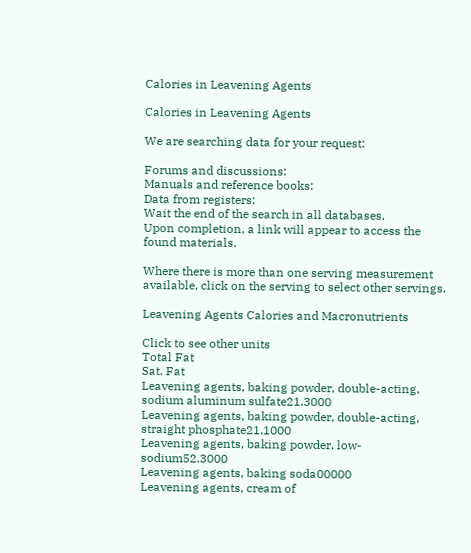Calories in Leavening Agents

Calories in Leavening Agents

We are searching data for your request:

Forums and discussions:
Manuals and reference books:
Data from registers:
Wait the end of the search in all databases.
Upon completion, a link will appear to access the found materials.

Where there is more than one serving measurement available, click on the serving to select other servings.

Leavening Agents Calories and Macronutrients

Click to see other units
Total Fat
Sat. Fat
Leavening agents, baking powder, double-acting, sodium aluminum sulfate21.3000
Leavening agents, baking powder, double-acting, straight phosphate21.1000
Leavening agents, baking powder, low-sodium52.3000
Leavening agents, baking soda00000
Leavening agents, cream of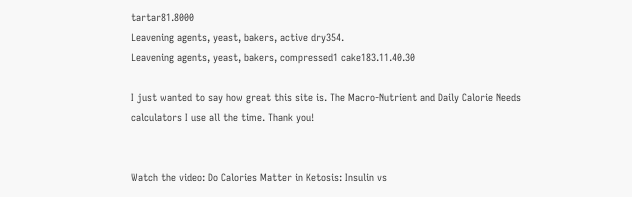tartar81.8000
Leavening agents, yeast, bakers, active dry354.
Leavening agents, yeast, bakers, compressed1 cake183.11.40.30

I just wanted to say how great this site is. The Macro-Nutrient and Daily Calorie Needs calculators I use all the time. Thank you!


Watch the video: Do Calories Matter in Ketosis: Insulin vs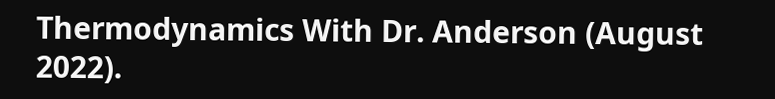Thermodynamics With Dr. Anderson (August 2022).